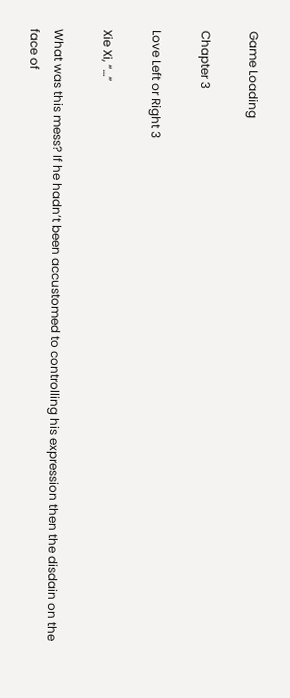Game Loading

Chapter 3

Love Left or Right 3

Xie Xi, “…”

What was this mess? If he hadn’t been accustomed to controlling his expression then the disdain on the face of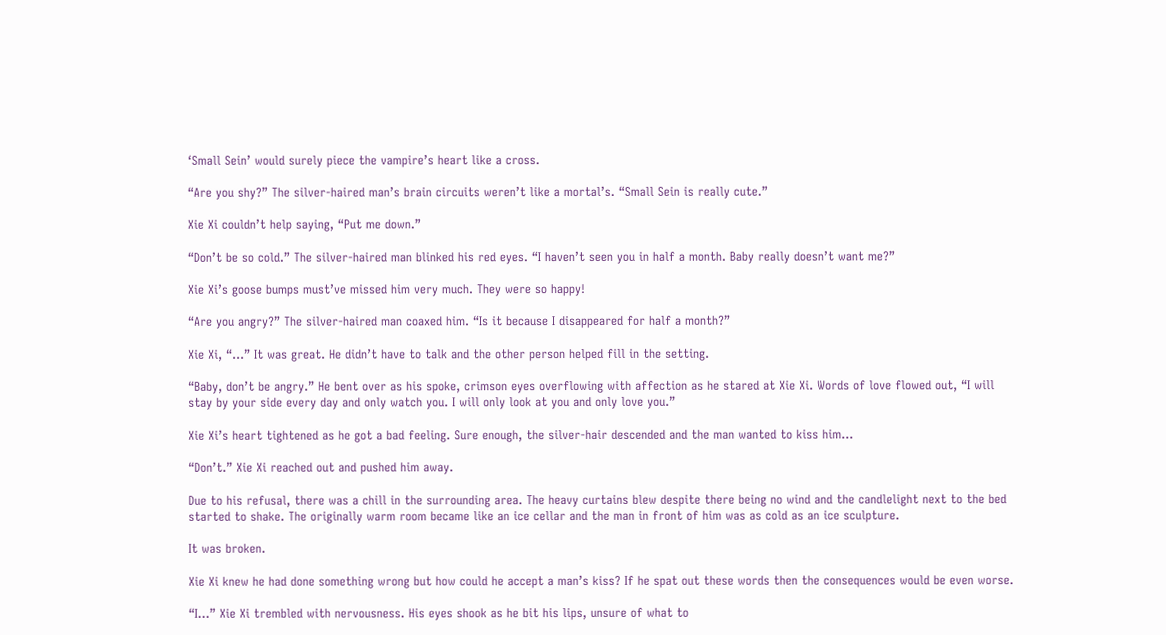‘Small Sein’ would surely piece the vampire’s heart like a cross.

“Are you shy?” The silver-haired man’s brain circuits weren’t like a mortal’s. “Small Sein is really cute.”

Xie Xi couldn’t help saying, “Put me down.”

“Don’t be so cold.” The silver-haired man blinked his red eyes. “I haven’t seen you in half a month. Baby really doesn’t want me?”

Xie Xi’s goose bumps must’ve missed him very much. They were so happy!

“Are you angry?” The silver-haired man coaxed him. “Is it because I disappeared for half a month?”

Xie Xi, “…” It was great. He didn’t have to talk and the other person helped fill in the setting.

“Baby, don’t be angry.” He bent over as his spoke, crimson eyes overflowing with affection as he stared at Xie Xi. Words of love flowed out, “I will stay by your side every day and only watch you. I will only look at you and only love you.”

Xie Xi’s heart tightened as he got a bad feeling. Sure enough, the silver-hair descended and the man wanted to kiss him…

“Don’t.” Xie Xi reached out and pushed him away.

Due to his refusal, there was a chill in the surrounding area. The heavy curtains blew despite there being no wind and the candlelight next to the bed started to shake. The originally warm room became like an ice cellar and the man in front of him was as cold as an ice sculpture.

It was broken.

Xie Xi knew he had done something wrong but how could he accept a man’s kiss? If he spat out these words then the consequences would be even worse.

“I…” Xie Xi trembled with nervousness. His eyes shook as he bit his lips, unsure of what to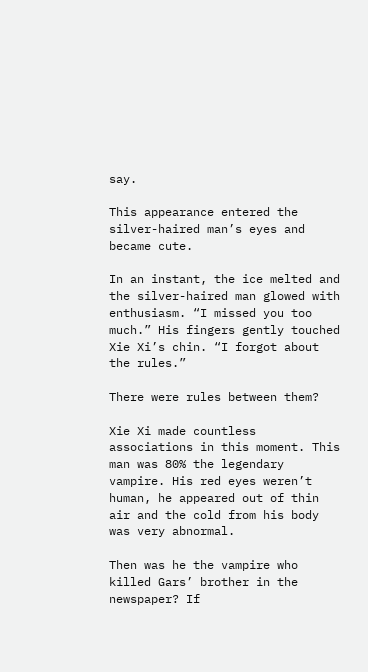say.

This appearance entered the silver-haired man’s eyes and became cute.

In an instant, the ice melted and the silver-haired man glowed with enthusiasm. “I missed you too much.” His fingers gently touched Xie Xi’s chin. “I forgot about the rules.”

There were rules between them?

Xie Xi made countless associations in this moment. This man was 80% the legendary vampire. His red eyes weren’t human, he appeared out of thin air and the cold from his body was very abnormal.

Then was he the vampire who killed Gars’ brother in the newspaper? If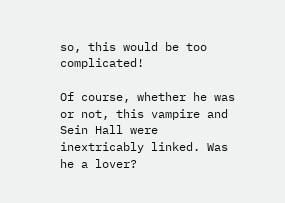so, this would be too complicated!

Of course, whether he was or not, this vampire and Sein Hall were inextricably linked. Was he a lover?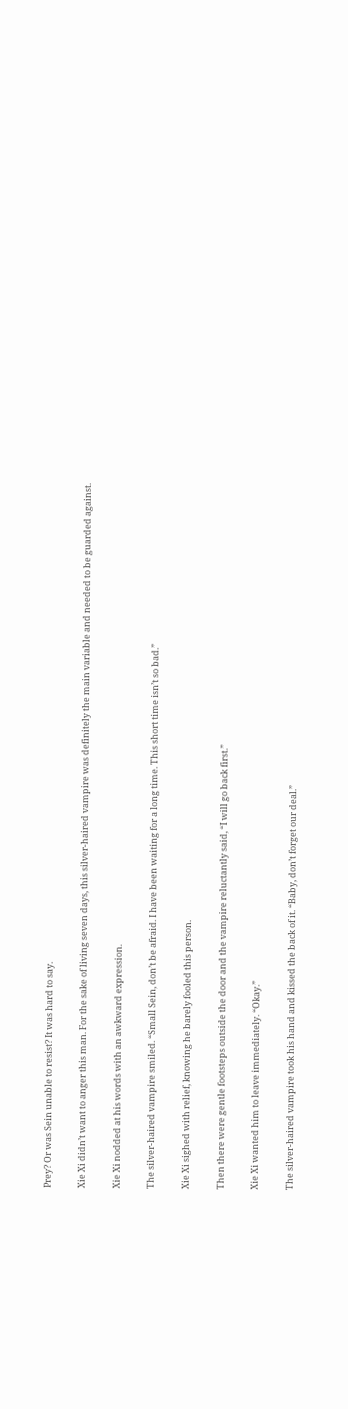Prey? Or was Sein unable to resist? It was hard to say.

Xie Xi didn’t want to anger this man. For the sake of living seven days, this silver-haired vampire was definitely the main variable and needed to be guarded against.

Xie Xi nodded at his words with an awkward expression.

The silver-haired vampire smiled. “Small Sein, don’t be afraid. I have been waiting for a long time. This short time isn’t so bad.”

Xie Xi sighed with relief, knowing he barely fooled this person.

Then there were gentle footsteps outside the door and the vampire reluctantly said, “I will go back first.”

Xie Xi wanted him to leave immediately. “Okay.”

The silver-haired vampire took his hand and kissed the back of it. “Baby, don’t forget our deal.”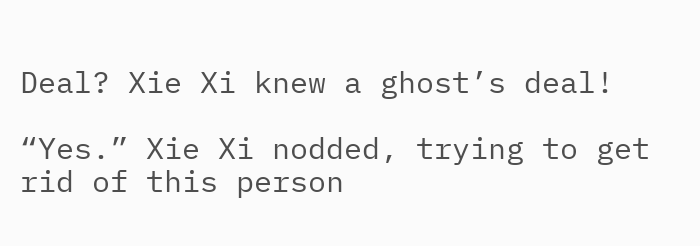Deal? Xie Xi knew a ghost’s deal!

“Yes.” Xie Xi nodded, trying to get rid of this person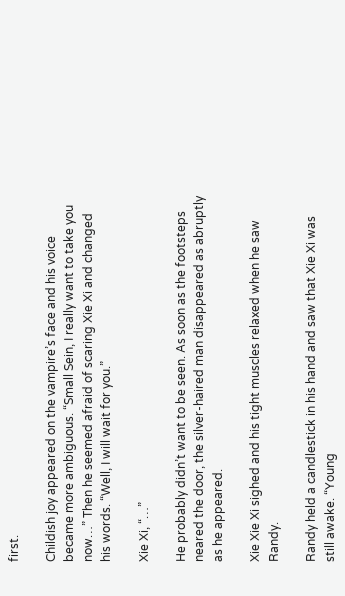first.

Childish joy appeared on the vampire’s face and his voice became more ambiguous. “Small Sein, I really want to take you now…” Then he seemed afraid of scaring Xie Xi and changed his words. “Well, I will wait for you.”

Xie Xi, “…”

He probably didn’t want to be seen. As soon as the footsteps neared the door, the silver-haired man disappeared as abruptly as he appeared.

Xie Xie Xi sighed and his tight muscles relaxed when he saw Randy.

Randy held a candlestick in his hand and saw that Xie Xi was still awake. “Young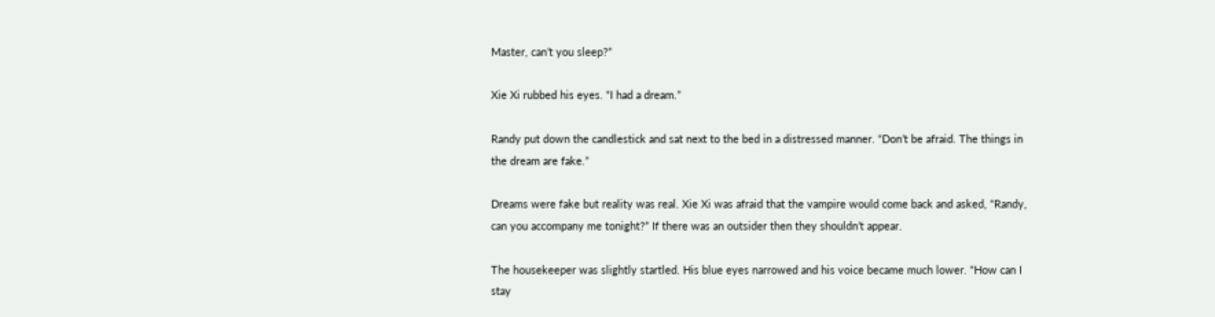Master, can’t you sleep?”

Xie Xi rubbed his eyes. “I had a dream.”

Randy put down the candlestick and sat next to the bed in a distressed manner. “Don’t be afraid. The things in the dream are fake.”

Dreams were fake but reality was real. Xie Xi was afraid that the vampire would come back and asked, “Randy, can you accompany me tonight?” If there was an outsider then they shouldn’t appear.

The housekeeper was slightly startled. His blue eyes narrowed and his voice became much lower. “How can I stay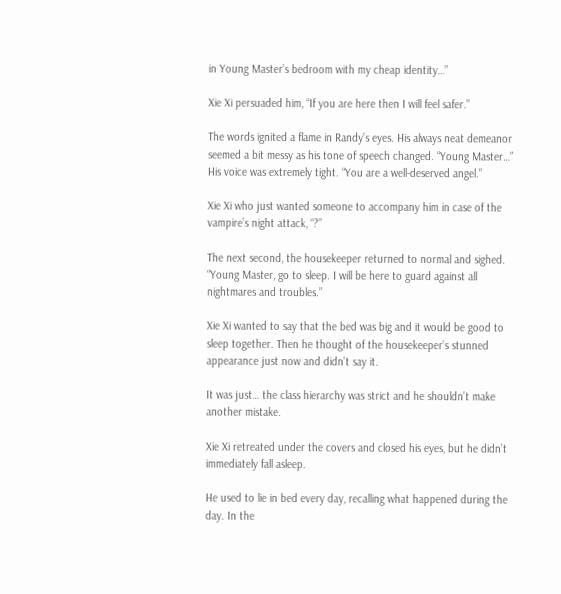in Young Master’s bedroom with my cheap identity…”

Xie Xi persuaded him, “If you are here then I will feel safer.”

The words ignited a flame in Randy’s eyes. His always neat demeanor seemed a bit messy as his tone of speech changed. “Young Master…” His voice was extremely tight. “You are a well-deserved angel.”

Xie Xi who just wanted someone to accompany him in case of the vampire’s night attack, “?”

The next second, the housekeeper returned to normal and sighed. “Young Master, go to sleep. I will be here to guard against all nightmares and troubles.”

Xie Xi wanted to say that the bed was big and it would be good to sleep together. Then he thought of the housekeeper’s stunned appearance just now and didn’t say it.

It was just… the class hierarchy was strict and he shouldn’t make another mistake.

Xie Xi retreated under the covers and closed his eyes, but he didn’t immediately fall asleep.

He used to lie in bed every day, recalling what happened during the day. In the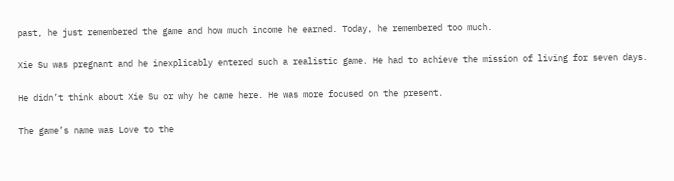past, he just remembered the game and how much income he earned. Today, he remembered too much.

Xie Su was pregnant and he inexplicably entered such a realistic game. He had to achieve the mission of living for seven days.

He didn’t think about Xie Su or why he came here. He was more focused on the present.

The game’s name was Love to the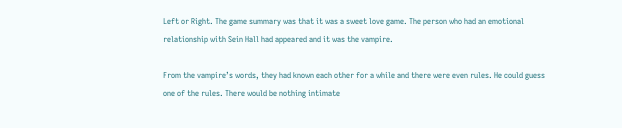Left or Right. The game summary was that it was a sweet love game. The person who had an emotional relationship with Sein Hall had appeared and it was the vampire.

From the vampire’s words, they had known each other for a while and there were even rules. He could guess one of the rules. There would be nothing intimate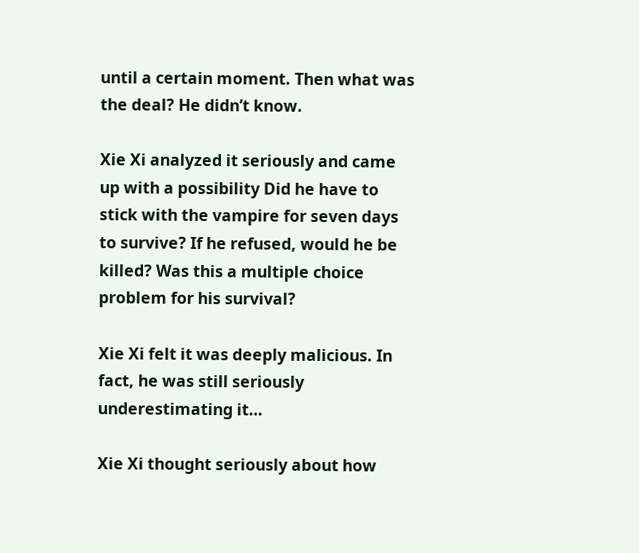until a certain moment. Then what was the deal? He didn’t know.

Xie Xi analyzed it seriously and came up with a possibility Did he have to stick with the vampire for seven days to survive? If he refused, would he be killed? Was this a multiple choice problem for his survival?

Xie Xi felt it was deeply malicious. In fact, he was still seriously underestimating it…

Xie Xi thought seriously about how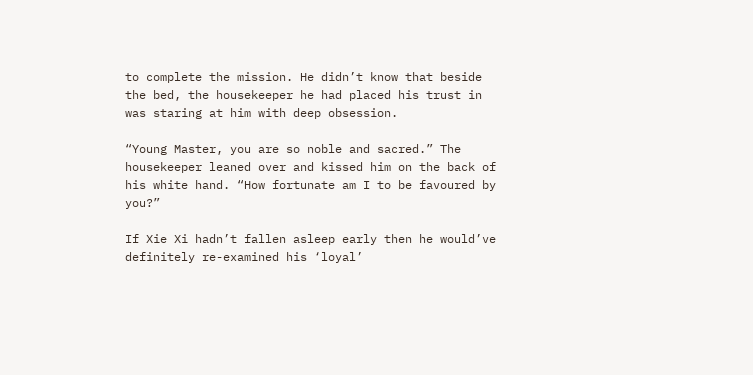to complete the mission. He didn’t know that beside the bed, the housekeeper he had placed his trust in was staring at him with deep obsession.

“Young Master, you are so noble and sacred.” The housekeeper leaned over and kissed him on the back of his white hand. “How fortunate am I to be favoured by you?”

If Xie Xi hadn’t fallen asleep early then he would’ve definitely re-examined his ‘loyal’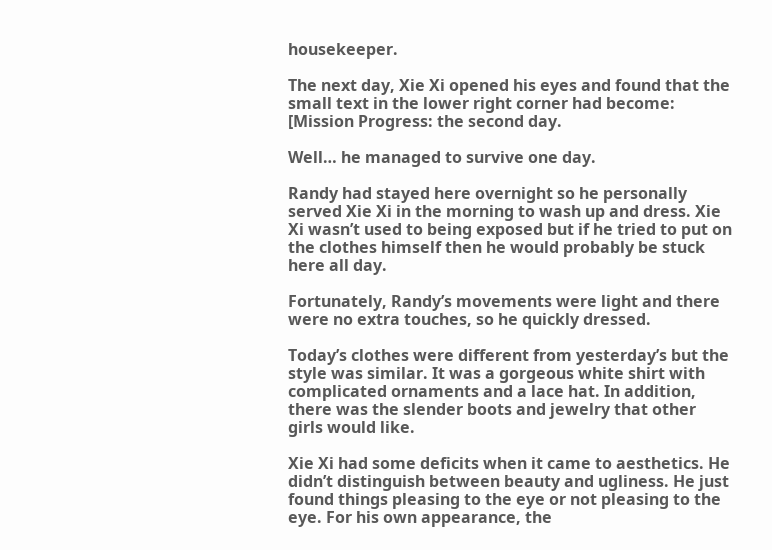housekeeper.

The next day, Xie Xi opened his eyes and found that the small text in the lower right corner had become: [Mission Progress: the second day.

Well… he managed to survive one day.

Randy had stayed here overnight so he personally served Xie Xi in the morning to wash up and dress. Xie Xi wasn’t used to being exposed but if he tried to put on the clothes himself then he would probably be stuck here all day.

Fortunately, Randy’s movements were light and there were no extra touches, so he quickly dressed.

Today’s clothes were different from yesterday’s but the style was similar. It was a gorgeous white shirt with complicated ornaments and a lace hat. In addition, there was the slender boots and jewelry that other girls would like.

Xie Xi had some deficits when it came to aesthetics. He didn’t distinguish between beauty and ugliness. He just found things pleasing to the eye or not pleasing to the eye. For his own appearance, the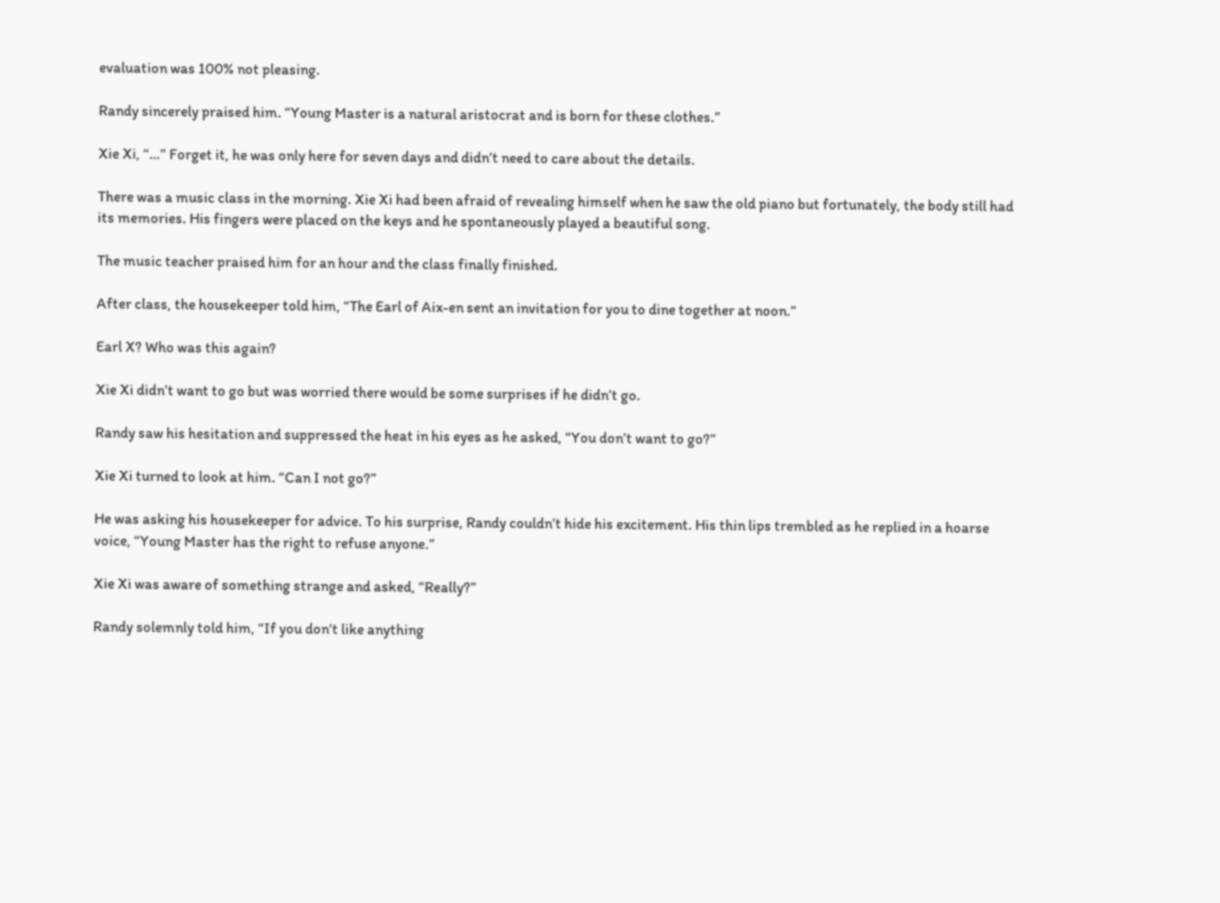evaluation was 100% not pleasing.

Randy sincerely praised him. “Young Master is a natural aristocrat and is born for these clothes.”

Xie Xi, “…” Forget it, he was only here for seven days and didn’t need to care about the details.

There was a music class in the morning. Xie Xi had been afraid of revealing himself when he saw the old piano but fortunately, the body still had its memories. His fingers were placed on the keys and he spontaneously played a beautiful song.

The music teacher praised him for an hour and the class finally finished.

After class, the housekeeper told him, “The Earl of Aix-en sent an invitation for you to dine together at noon.”

Earl X? Who was this again?

Xie Xi didn’t want to go but was worried there would be some surprises if he didn’t go.

Randy saw his hesitation and suppressed the heat in his eyes as he asked, “You don’t want to go?”

Xie Xi turned to look at him. “Can I not go?”

He was asking his housekeeper for advice. To his surprise, Randy couldn’t hide his excitement. His thin lips trembled as he replied in a hoarse voice, “Young Master has the right to refuse anyone.”

Xie Xi was aware of something strange and asked, “Really?”

Randy solemnly told him, “If you don’t like anything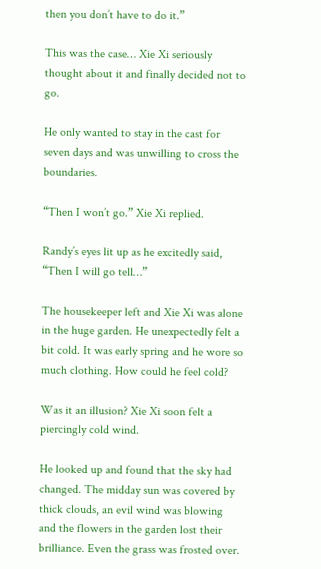then you don’t have to do it.”

This was the case… Xie Xi seriously thought about it and finally decided not to go.

He only wanted to stay in the cast for seven days and was unwilling to cross the boundaries.

“Then I won’t go.” Xie Xi replied.

Randy’s eyes lit up as he excitedly said, “Then I will go tell…”

The housekeeper left and Xie Xi was alone in the huge garden. He unexpectedly felt a bit cold. It was early spring and he wore so much clothing. How could he feel cold?

Was it an illusion? Xie Xi soon felt a piercingly cold wind.

He looked up and found that the sky had changed. The midday sun was covered by thick clouds, an evil wind was blowing and the flowers in the garden lost their brilliance. Even the grass was frosted over.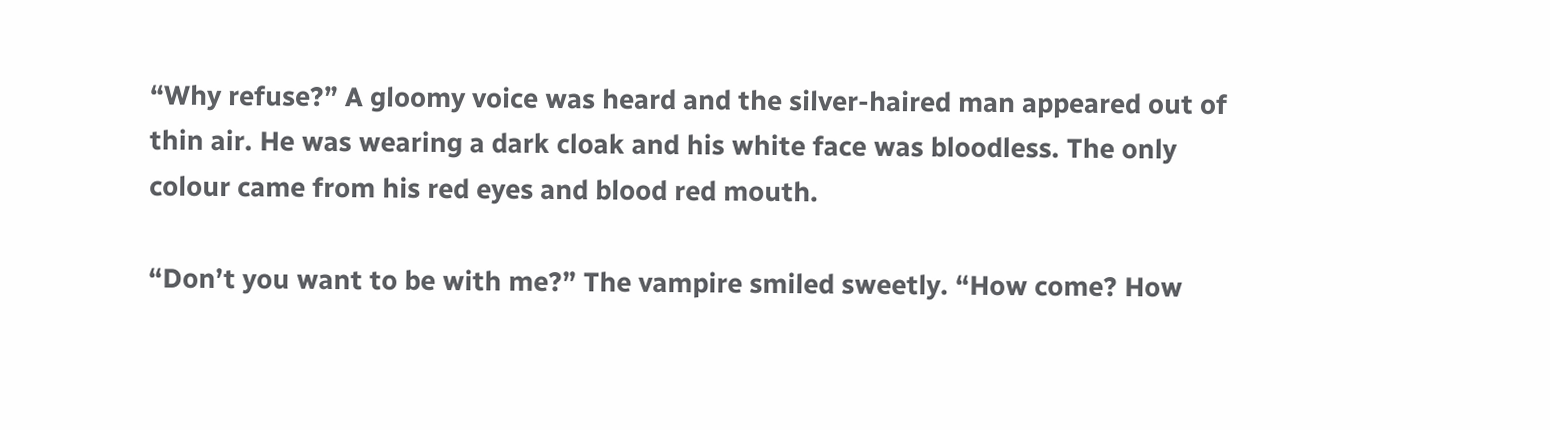“Why refuse?” A gloomy voice was heard and the silver-haired man appeared out of thin air. He was wearing a dark cloak and his white face was bloodless. The only colour came from his red eyes and blood red mouth.

“Don’t you want to be with me?” The vampire smiled sweetly. “How come? How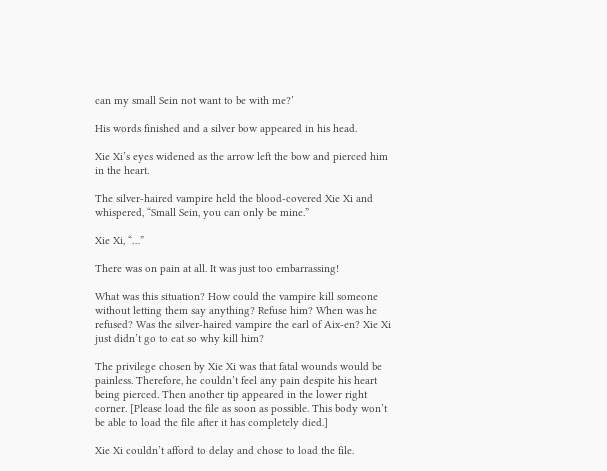can my small Sein not want to be with me?’

His words finished and a silver bow appeared in his head.

Xie Xi’s eyes widened as the arrow left the bow and pierced him in the heart.

The silver-haired vampire held the blood-covered Xie Xi and whispered, “Small Sein, you can only be mine.”

Xie Xi, “…”

There was on pain at all. It was just too embarrassing!

What was this situation? How could the vampire kill someone without letting them say anything? Refuse him? When was he refused? Was the silver-haired vampire the earl of Aix-en? Xie Xi just didn’t go to eat so why kill him?

The privilege chosen by Xie Xi was that fatal wounds would be painless. Therefore, he couldn’t feel any pain despite his heart being pierced. Then another tip appeared in the lower right corner. [Please load the file as soon as possible. This body won’t be able to load the file after it has completely died.]

Xie Xi couldn’t afford to delay and chose to load the file.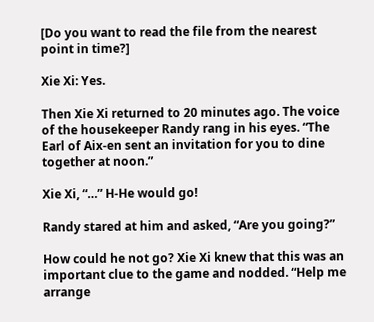[Do you want to read the file from the nearest point in time?]

Xie Xi: Yes.

Then Xie Xi returned to 20 minutes ago. The voice of the housekeeper Randy rang in his eyes. “The Earl of Aix-en sent an invitation for you to dine together at noon.”

Xie Xi, “…” H-He would go!

Randy stared at him and asked, “Are you going?”

How could he not go? Xie Xi knew that this was an important clue to the game and nodded. “Help me arrange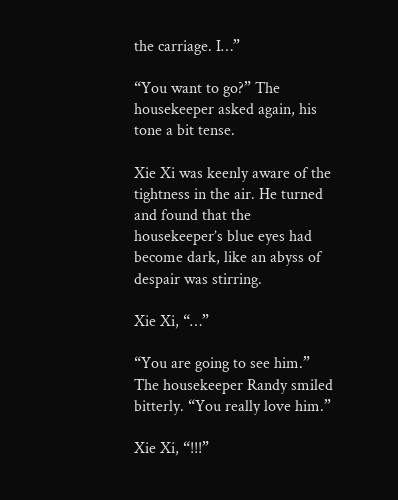the carriage. I…”

“You want to go?” The housekeeper asked again, his tone a bit tense.

Xie Xi was keenly aware of the tightness in the air. He turned and found that the housekeeper’s blue eyes had become dark, like an abyss of despair was stirring.

Xie Xi, “…”

“You are going to see him.” The housekeeper Randy smiled bitterly. “You really love him.”

Xie Xi, “!!!”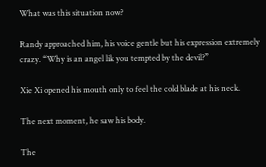What was this situation now?

Randy approached him, his voice gentle but his expression extremely crazy. “Why is an angel lik you tempted by the devil?”

Xie Xi opened his mouth only to feel the cold blade at his neck.

The next moment, he saw his body.

The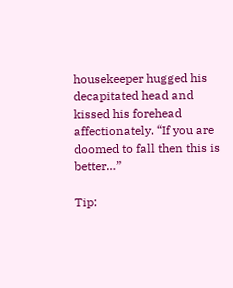housekeeper hugged his decapitated head and kissed his forehead affectionately. “If you are doomed to fall then this is better…”

Tip: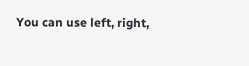You can use left, right,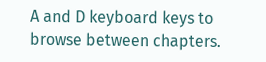A and D keyboard keys to browse between chapters.